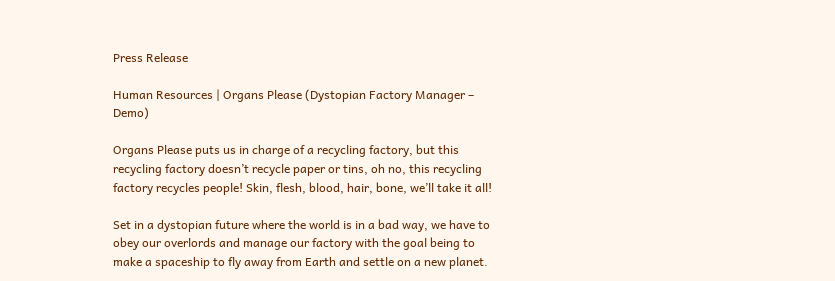Press Release

Human Resources | Organs Please (Dystopian Factory Manager – Demo)

Organs Please puts us in charge of a recycling factory, but this recycling factory doesn’t recycle paper or tins, oh no, this recycling factory recycles people! Skin, flesh, blood, hair, bone, we’ll take it all!

Set in a dystopian future where the world is in a bad way, we have to obey our overlords and manage our factory with the goal being to make a spaceship to fly away from Earth and settle on a new planet.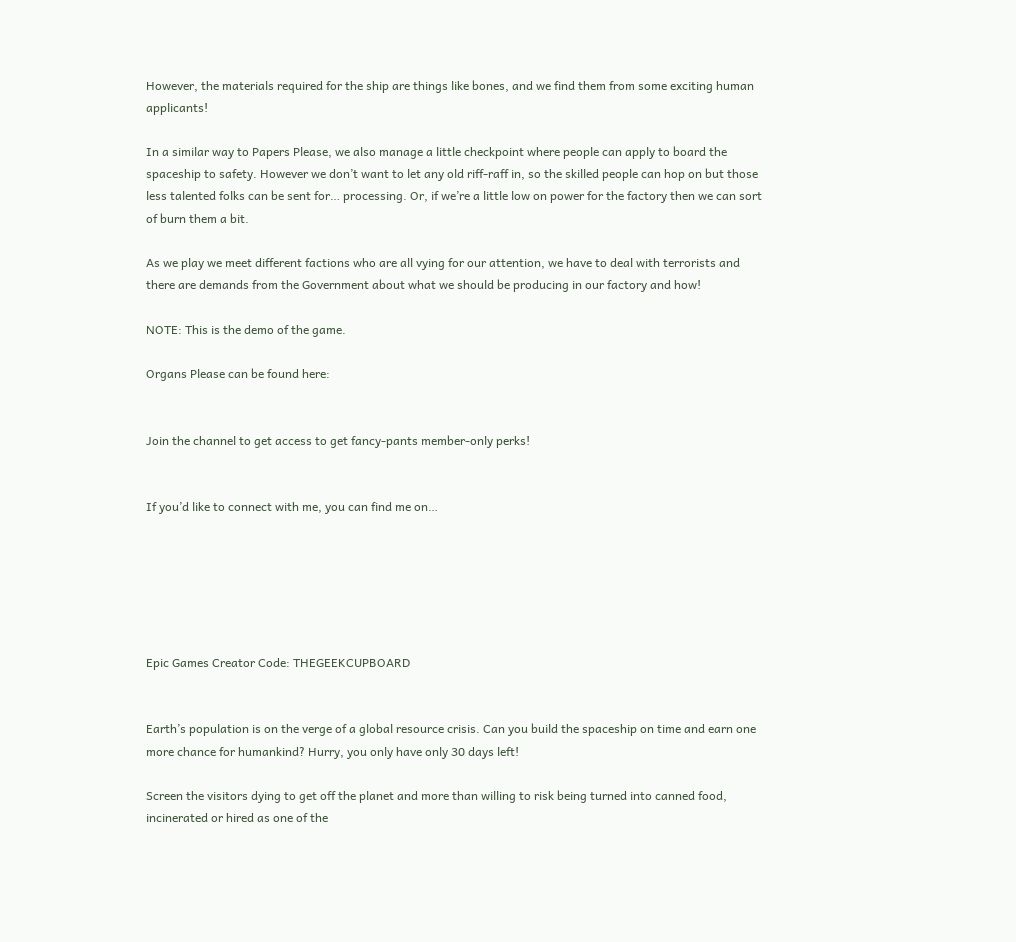However, the materials required for the ship are things like bones, and we find them from some exciting human applicants!

In a similar way to Papers Please, we also manage a little checkpoint where people can apply to board the spaceship to safety. However we don’t want to let any old riff-raff in, so the skilled people can hop on but those less talented folks can be sent for… processing. Or, if we’re a little low on power for the factory then we can sort of burn them a bit.

As we play we meet different factions who are all vying for our attention, we have to deal with terrorists and there are demands from the Government about what we should be producing in our factory and how!

NOTE: This is the demo of the game.

Organs Please can be found here:


Join the channel to get access to get fancy-pants member-only perks!


If you’d like to connect with me, you can find me on…






Epic Games Creator Code: THEGEEKCUPBOARD


Earth’s population is on the verge of a global resource crisis. Can you build the spaceship on time and earn one more chance for humankind? Hurry, you only have only 30 days left!

Screen the visitors dying to get off the planet and more than willing to risk being turned into canned food, incinerated or hired as one of the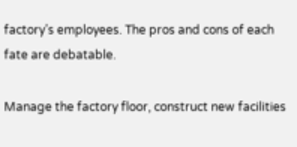factory’s employees. The pros and cons of each fate are debatable.

Manage the factory floor, construct new facilities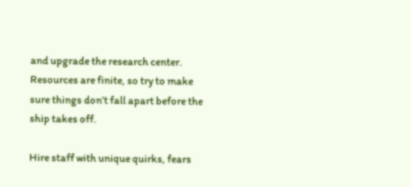and upgrade the research center. Resources are finite, so try to make sure things don’t fall apart before the ship takes off.

Hire staff with unique quirks, fears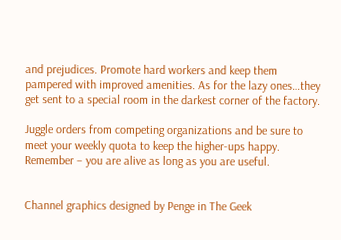and prejudices. Promote hard workers and keep them pampered with improved amenities. As for the lazy ones…they get sent to a special room in the darkest corner of the factory.

Juggle orders from competing organizations and be sure to meet your weekly quota to keep the higher-ups happy. Remember – you are alive as long as you are useful.


Channel graphics designed by Penge in The Geek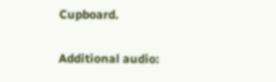Cupboard.

Additional audio: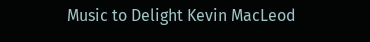Music to Delight Kevin MacLeod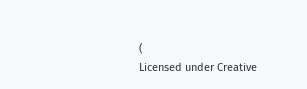(
Licensed under Creative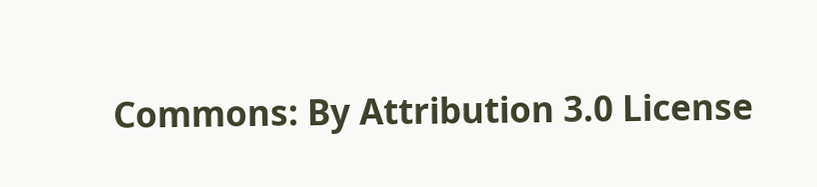Commons: By Attribution 3.0 License